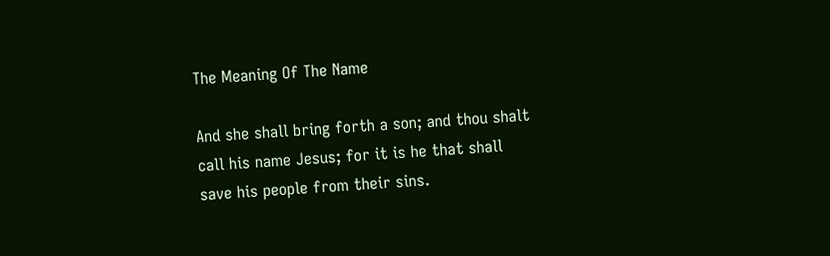The Meaning Of The Name

And she shall bring forth a son; and thou shalt call his name Jesus; for it is he that shall save his people from their sins.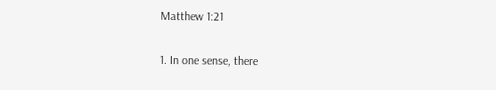Matthew 1:21

1. In one sense, there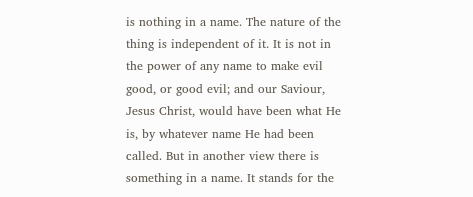is nothing in a name. The nature of the thing is independent of it. It is not in the power of any name to make evil good, or good evil; and our Saviour, Jesus Christ, would have been what He is, by whatever name He had been called. But in another view there is something in a name. It stands for the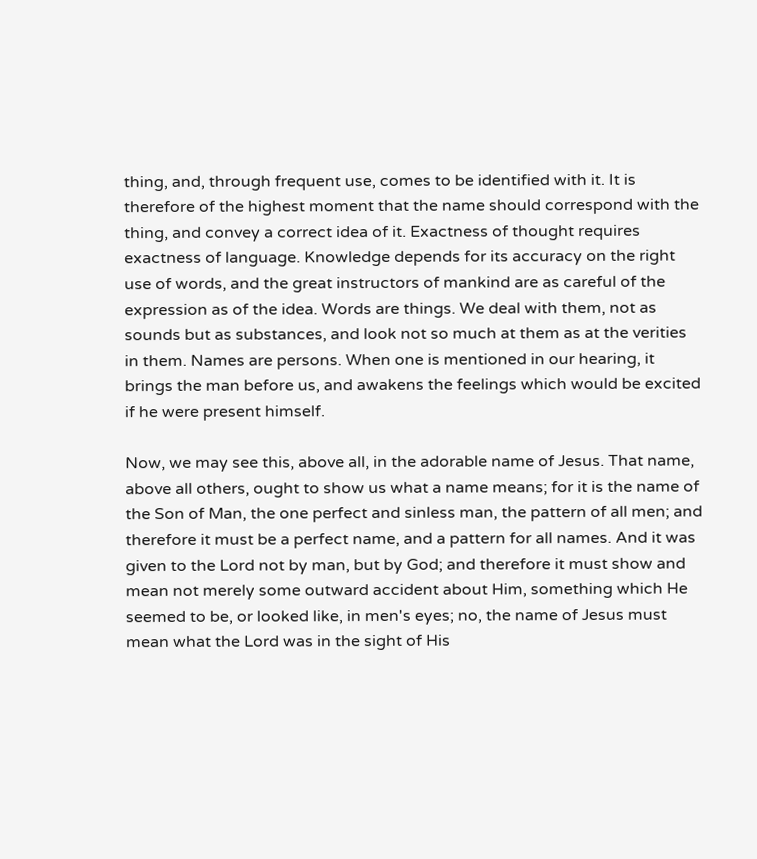thing, and, through frequent use, comes to be identified with it. It is therefore of the highest moment that the name should correspond with the thing, and convey a correct idea of it. Exactness of thought requires exactness of language. Knowledge depends for its accuracy on the right use of words, and the great instructors of mankind are as careful of the expression as of the idea. Words are things. We deal with them, not as sounds but as substances, and look not so much at them as at the verities in them. Names are persons. When one is mentioned in our hearing, it brings the man before us, and awakens the feelings which would be excited if he were present himself.

Now, we may see this, above all, in the adorable name of Jesus. That name, above all others, ought to show us what a name means; for it is the name of the Son of Man, the one perfect and sinless man, the pattern of all men; and therefore it must be a perfect name, and a pattern for all names. And it was given to the Lord not by man, but by God; and therefore it must show and mean not merely some outward accident about Him, something which He seemed to be, or looked like, in men's eyes; no, the name of Jesus must mean what the Lord was in the sight of His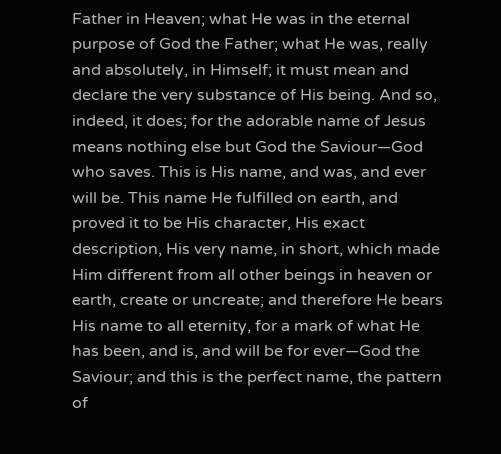Father in Heaven; what He was in the eternal purpose of God the Father; what He was, really and absolutely, in Himself; it must mean and declare the very substance of His being. And so, indeed, it does; for the adorable name of Jesus means nothing else but God the Saviour—God who saves. This is His name, and was, and ever will be. This name He fulfilled on earth, and proved it to be His character, His exact description, His very name, in short, which made Him different from all other beings in heaven or earth, create or uncreate; and therefore He bears His name to all eternity, for a mark of what He has been, and is, and will be for ever—God the Saviour; and this is the perfect name, the pattern of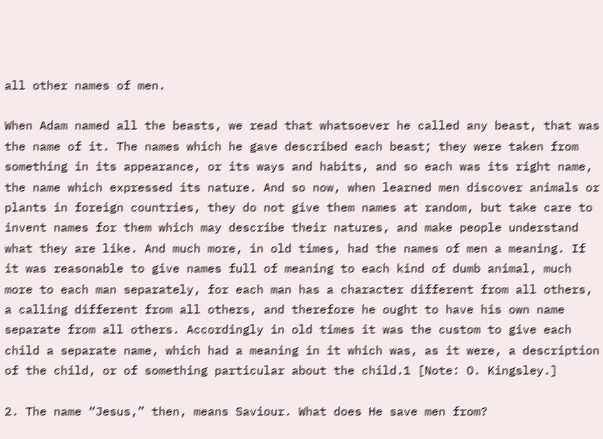all other names of men.

When Adam named all the beasts, we read that whatsoever he called any beast, that was the name of it. The names which he gave described each beast; they were taken from something in its appearance, or its ways and habits, and so each was its right name, the name which expressed its nature. And so now, when learned men discover animals or plants in foreign countries, they do not give them names at random, but take care to invent names for them which may describe their natures, and make people understand what they are like. And much more, in old times, had the names of men a meaning. If it was reasonable to give names full of meaning to each kind of dumb animal, much more to each man separately, for each man has a character different from all others, a calling different from all others, and therefore he ought to have his own name separate from all others. Accordingly in old times it was the custom to give each child a separate name, which had a meaning in it which was, as it were, a description of the child, or of something particular about the child.1 [Note: O. Kingsley.]

2. The name “Jesus,” then, means Saviour. What does He save men from?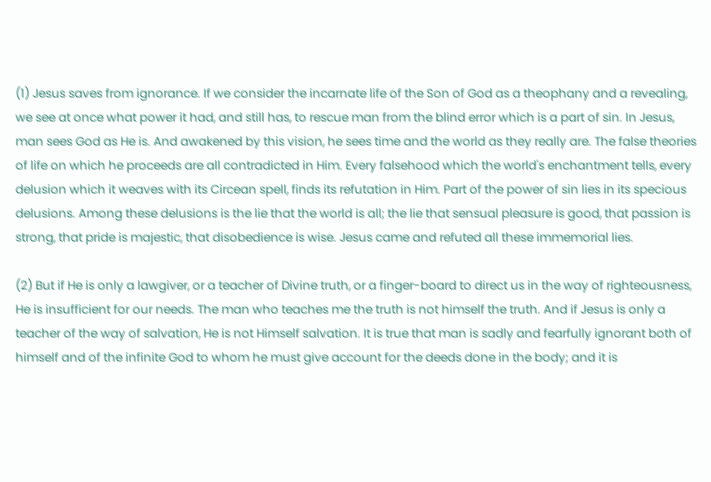(1) Jesus saves from ignorance. If we consider the incarnate life of the Son of God as a theophany and a revealing, we see at once what power it had, and still has, to rescue man from the blind error which is a part of sin. In Jesus, man sees God as He is. And awakened by this vision, he sees time and the world as they really are. The false theories of life on which he proceeds are all contradicted in Him. Every falsehood which the world's enchantment tells, every delusion which it weaves with its Circean spell, finds its refutation in Him. Part of the power of sin lies in its specious delusions. Among these delusions is the lie that the world is all; the lie that sensual pleasure is good, that passion is strong, that pride is majestic, that disobedience is wise. Jesus came and refuted all these immemorial lies.

(2) But if He is only a lawgiver, or a teacher of Divine truth, or a finger-board to direct us in the way of righteousness, He is insufficient for our needs. The man who teaches me the truth is not himself the truth. And if Jesus is only a teacher of the way of salvation, He is not Himself salvation. It is true that man is sadly and fearfully ignorant both of himself and of the infinite God to whom he must give account for the deeds done in the body; and it is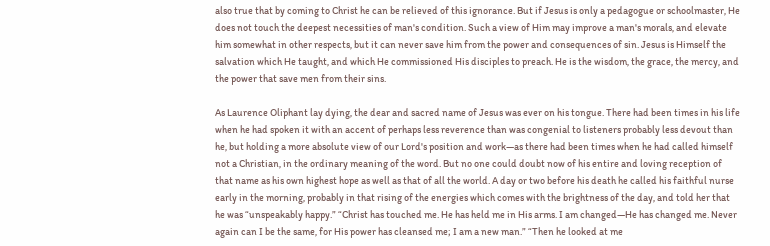also true that by coming to Christ he can be relieved of this ignorance. But if Jesus is only a pedagogue or schoolmaster, He does not touch the deepest necessities of man's condition. Such a view of Him may improve a man's morals, and elevate him somewhat in other respects, but it can never save him from the power and consequences of sin. Jesus is Himself the salvation which He taught, and which He commissioned His disciples to preach. He is the wisdom, the grace, the mercy, and the power that save men from their sins.

As Laurence Oliphant lay dying, the dear and sacred name of Jesus was ever on his tongue. There had been times in his life when he had spoken it with an accent of perhaps less reverence than was congenial to listeners probably less devout than he, but holding a more absolute view of our Lord's position and work—as there had been times when he had called himself not a Christian, in the ordinary meaning of the word. But no one could doubt now of his entire and loving reception of that name as his own highest hope as well as that of all the world. A day or two before his death he called his faithful nurse early in the morning, probably in that rising of the energies which comes with the brightness of the day, and told her that he was “unspeakably happy.” “Christ has touched me. He has held me in His arms. I am changed—He has changed me. Never again can I be the same, for His power has cleansed me; I am a new man.” “Then he looked at me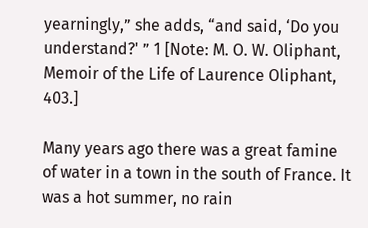yearningly,” she adds, “and said, ‘Do you understand?' ” 1 [Note: M. O. W. Oliphant, Memoir of the Life of Laurence Oliphant, 403.]

Many years ago there was a great famine of water in a town in the south of France. It was a hot summer, no rain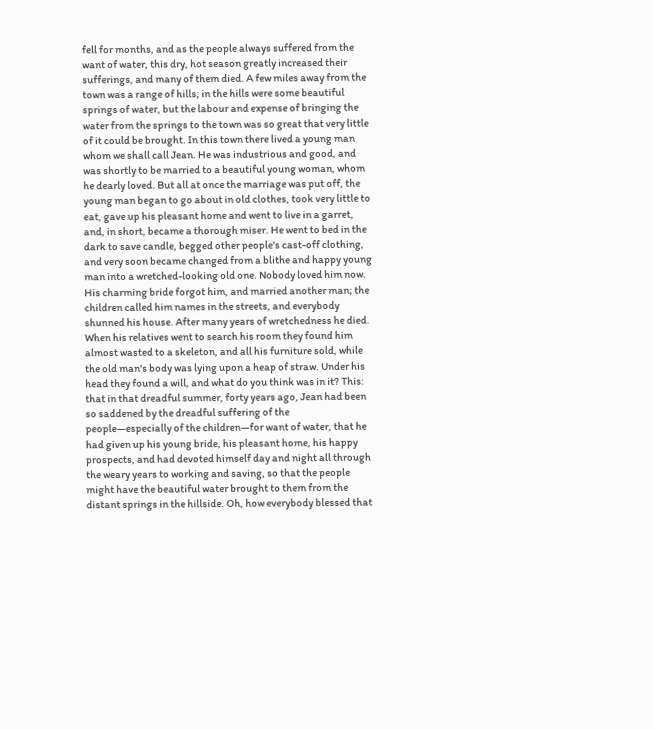fell for months, and as the people always suffered from the want of water, this dry, hot season greatly increased their sufferings, and many of them died. A few miles away from the town was a range of hills; in the hills were some beautiful springs of water, but the labour and expense of bringing the water from the springs to the town was so great that very little of it could be brought. In this town there lived a young man whom we shall call Jean. He was industrious and good, and was shortly to be married to a beautiful young woman, whom he dearly loved. But all at once the marriage was put off, the young man began to go about in old clothes, took very little to eat, gave up his pleasant home and went to live in a garret, and, in short, became a thorough miser. He went to bed in the dark to save candle, begged other people's cast-off clothing, and very soon became changed from a blithe and happy young man into a wretched-looking old one. Nobody loved him now. His charming bride forgot him, and married another man; the children called him names in the streets, and everybody shunned his house. After many years of wretchedness he died. When his relatives went to search his room they found him almost wasted to a skeleton, and all his furniture sold, while the old man's body was lying upon a heap of straw. Under his head they found a will, and what do you think was in it? This: that in that dreadful summer, forty years ago, Jean had been so saddened by the dreadful suffering of the people—especially of the children—for want of water, that he had given up his young bride, his pleasant home, his happy prospects, and had devoted himself day and night all through the weary years to working and saving, so that the people might have the beautiful water brought to them from the distant springs in the hillside. Oh, how everybody blessed that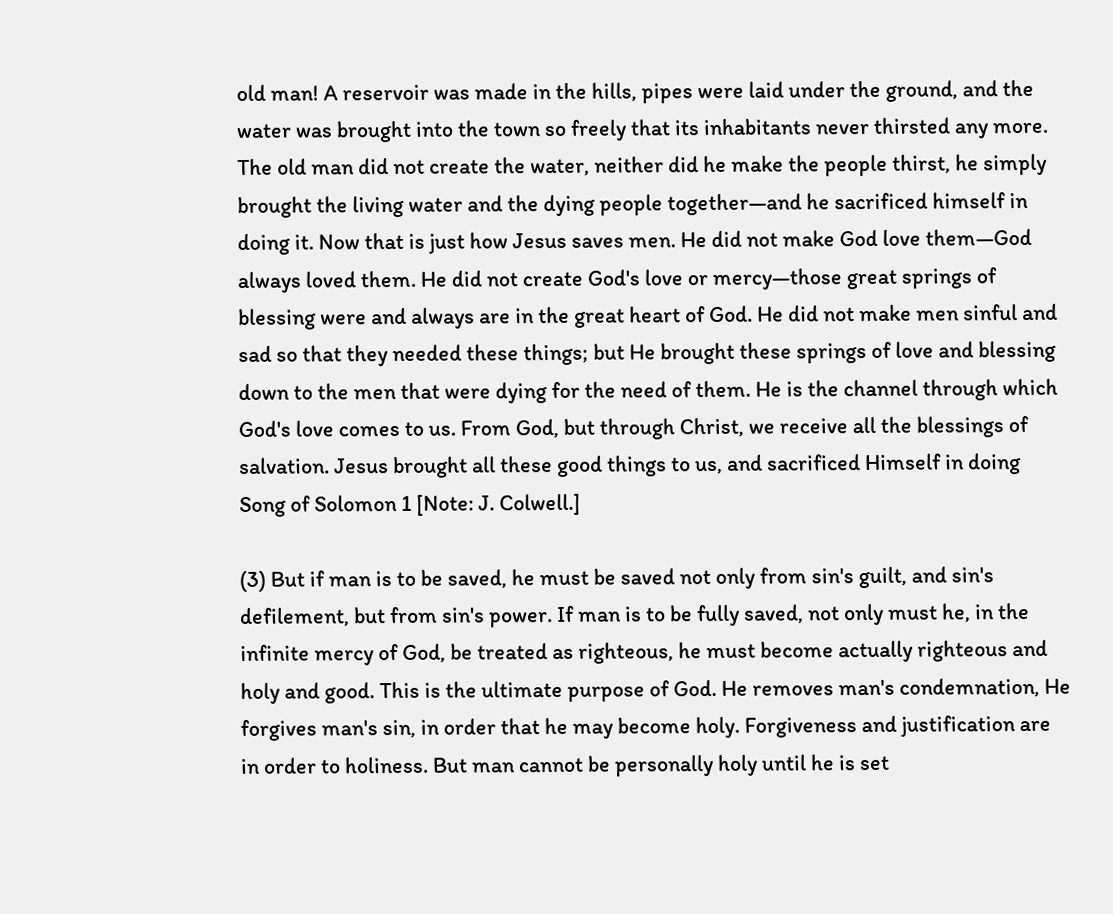old man! A reservoir was made in the hills, pipes were laid under the ground, and the water was brought into the town so freely that its inhabitants never thirsted any more. The old man did not create the water, neither did he make the people thirst, he simply brought the living water and the dying people together—and he sacrificed himself in doing it. Now that is just how Jesus saves men. He did not make God love them—God always loved them. He did not create God's love or mercy—those great springs of blessing were and always are in the great heart of God. He did not make men sinful and sad so that they needed these things; but He brought these springs of love and blessing down to the men that were dying for the need of them. He is the channel through which God's love comes to us. From God, but through Christ, we receive all the blessings of salvation. Jesus brought all these good things to us, and sacrificed Himself in doing Song of Solomon 1 [Note: J. Colwell.]

(3) But if man is to be saved, he must be saved not only from sin's guilt, and sin's defilement, but from sin's power. If man is to be fully saved, not only must he, in the infinite mercy of God, be treated as righteous, he must become actually righteous and holy and good. This is the ultimate purpose of God. He removes man's condemnation, He forgives man's sin, in order that he may become holy. Forgiveness and justification are in order to holiness. But man cannot be personally holy until he is set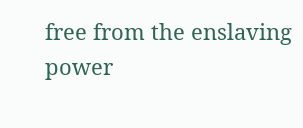free from the enslaving power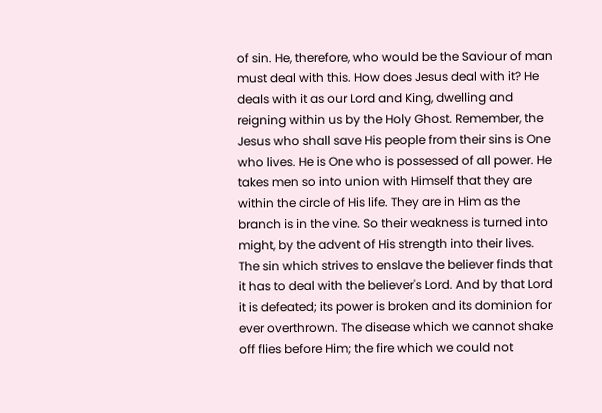of sin. He, therefore, who would be the Saviour of man must deal with this. How does Jesus deal with it? He deals with it as our Lord and King, dwelling and reigning within us by the Holy Ghost. Remember, the Jesus who shall save His people from their sins is One who lives. He is One who is possessed of all power. He takes men so into union with Himself that they are within the circle of His life. They are in Him as the branch is in the vine. So their weakness is turned into might, by the advent of His strength into their lives. The sin which strives to enslave the believer finds that it has to deal with the believer's Lord. And by that Lord it is defeated; its power is broken and its dominion for ever overthrown. The disease which we cannot shake off flies before Him; the fire which we could not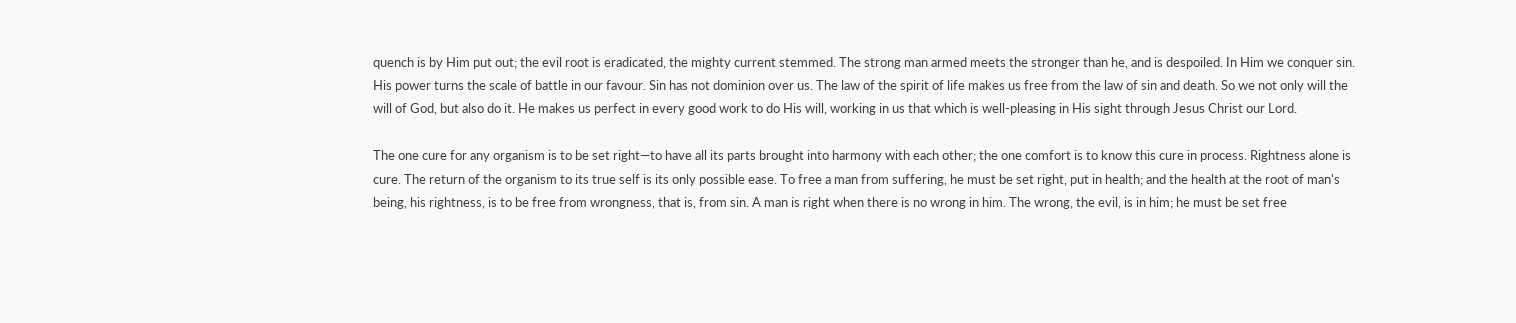quench is by Him put out; the evil root is eradicated, the mighty current stemmed. The strong man armed meets the stronger than he, and is despoiled. In Him we conquer sin. His power turns the scale of battle in our favour. Sin has not dominion over us. The law of the spirit of life makes us free from the law of sin and death. So we not only will the will of God, but also do it. He makes us perfect in every good work to do His will, working in us that which is well-pleasing in His sight through Jesus Christ our Lord.

The one cure for any organism is to be set right—to have all its parts brought into harmony with each other; the one comfort is to know this cure in process. Rightness alone is cure. The return of the organism to its true self is its only possible ease. To free a man from suffering, he must be set right, put in health; and the health at the root of man's being, his rightness, is to be free from wrongness, that is, from sin. A man is right when there is no wrong in him. The wrong, the evil, is in him; he must be set free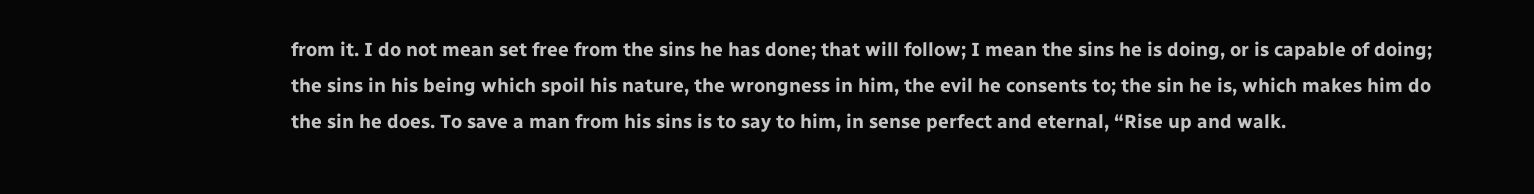from it. I do not mean set free from the sins he has done; that will follow; I mean the sins he is doing, or is capable of doing; the sins in his being which spoil his nature, the wrongness in him, the evil he consents to; the sin he is, which makes him do the sin he does. To save a man from his sins is to say to him, in sense perfect and eternal, “Rise up and walk.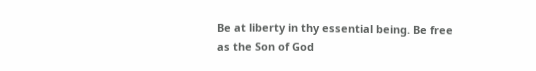Be at liberty in thy essential being. Be free as the Son of God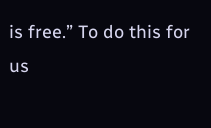is free.” To do this for us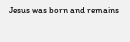Jesus was born and remains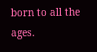born to all the ages.